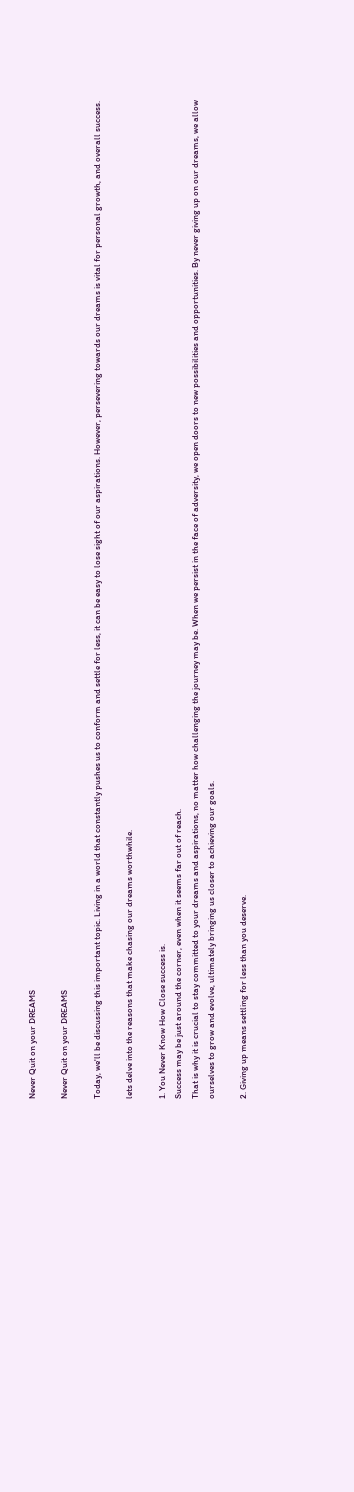Never Quit on your DREAMS

Never Quit on your DREAMS

Today, we'll be discussing this important topic. Living in a world that constantly pushes us to conform and settle for less, it can be easy to lose sight of our aspirations. However, persevering towards our dreams is vital for personal growth, and overall success.

lets delve into the reasons that make chasing our dreams worthwhile.

1. You Never Know How Close success is.
Success may be just around the corner, even when it seems far out of reach.
That is why it is crucial to stay committed to your dreams and aspirations, no matter how challenging the journey may be. When we persist in the face of adversity, we open doors to new possibilities and opportunities. By never giving up on our dreams, we allow ourselves to grow and evolve, ultimately bringing us closer to achieving our goals.

2. Giving up means settling for less than you deserve.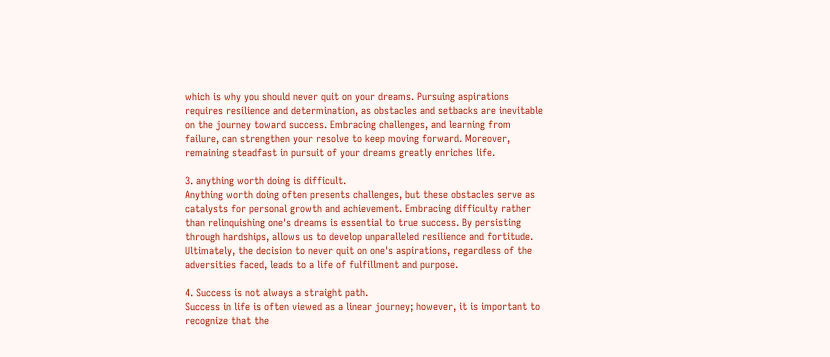which is why you should never quit on your dreams. Pursuing aspirations requires resilience and determination, as obstacles and setbacks are inevitable on the journey toward success. Embracing challenges, and learning from failure, can strengthen your resolve to keep moving forward. Moreover, remaining steadfast in pursuit of your dreams greatly enriches life.

3. anything worth doing is difficult.
Anything worth doing often presents challenges, but these obstacles serve as catalysts for personal growth and achievement. Embracing difficulty rather than relinquishing one's dreams is essential to true success. By persisting through hardships, allows us to develop unparalleled resilience and fortitude.
Ultimately, the decision to never quit on one's aspirations, regardless of the adversities faced, leads to a life of fulfillment and purpose.

4. Success is not always a straight path.
Success in life is often viewed as a linear journey; however, it is important to recognize that the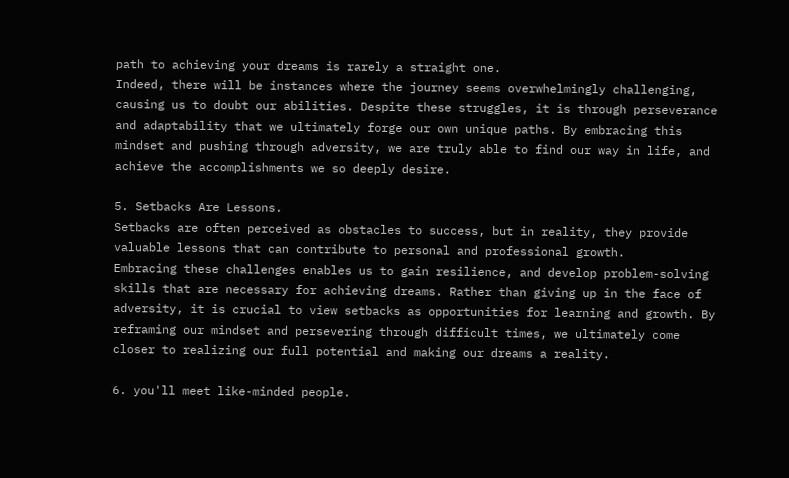path to achieving your dreams is rarely a straight one.
Indeed, there will be instances where the journey seems overwhelmingly challenging, causing us to doubt our abilities. Despite these struggles, it is through perseverance and adaptability that we ultimately forge our own unique paths. By embracing this mindset and pushing through adversity, we are truly able to find our way in life, and achieve the accomplishments we so deeply desire.

5. Setbacks Are Lessons.
Setbacks are often perceived as obstacles to success, but in reality, they provide valuable lessons that can contribute to personal and professional growth.
Embracing these challenges enables us to gain resilience, and develop problem-solving skills that are necessary for achieving dreams. Rather than giving up in the face of adversity, it is crucial to view setbacks as opportunities for learning and growth. By reframing our mindset and persevering through difficult times, we ultimately come closer to realizing our full potential and making our dreams a reality.

6. you'll meet like-minded people.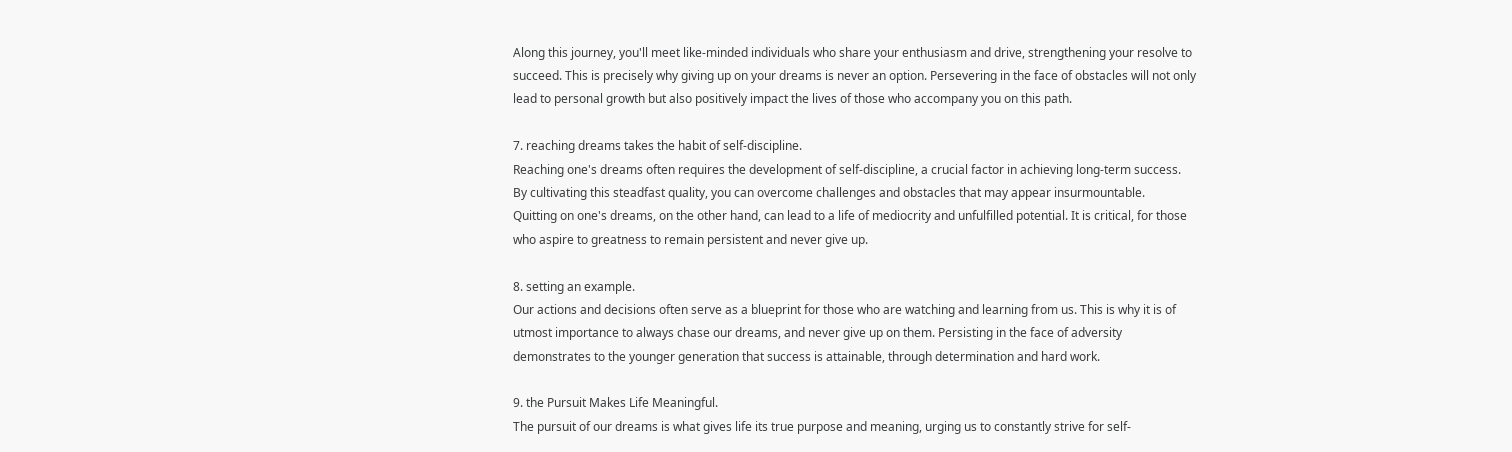Along this journey, you'll meet like-minded individuals who share your enthusiasm and drive, strengthening your resolve to succeed. This is precisely why giving up on your dreams is never an option. Persevering in the face of obstacles will not only lead to personal growth but also positively impact the lives of those who accompany you on this path.

7. reaching dreams takes the habit of self-discipline.
Reaching one's dreams often requires the development of self-discipline, a crucial factor in achieving long-term success. By cultivating this steadfast quality, you can overcome challenges and obstacles that may appear insurmountable.
Quitting on one's dreams, on the other hand, can lead to a life of mediocrity and unfulfilled potential. It is critical, for those who aspire to greatness to remain persistent and never give up.

8. setting an example.
Our actions and decisions often serve as a blueprint for those who are watching and learning from us. This is why it is of utmost importance to always chase our dreams, and never give up on them. Persisting in the face of adversity demonstrates to the younger generation that success is attainable, through determination and hard work.

9. the Pursuit Makes Life Meaningful.
The pursuit of our dreams is what gives life its true purpose and meaning, urging us to constantly strive for self-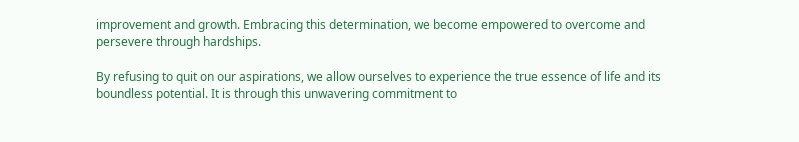improvement and growth. Embracing this determination, we become empowered to overcome and persevere through hardships.

By refusing to quit on our aspirations, we allow ourselves to experience the true essence of life and its boundless potential. It is through this unwavering commitment to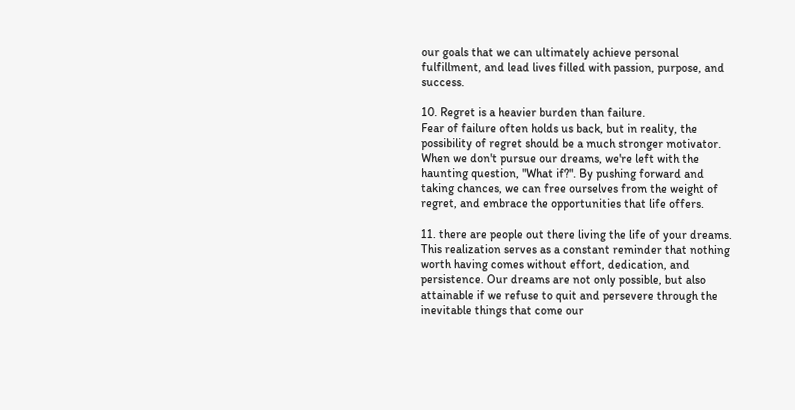our goals that we can ultimately achieve personal fulfillment, and lead lives filled with passion, purpose, and success.

10. Regret is a heavier burden than failure.
Fear of failure often holds us back, but in reality, the possibility of regret should be a much stronger motivator. When we don't pursue our dreams, we're left with the haunting question, "What if?". By pushing forward and taking chances, we can free ourselves from the weight of regret, and embrace the opportunities that life offers.

11. there are people out there living the life of your dreams.
This realization serves as a constant reminder that nothing worth having comes without effort, dedication, and persistence. Our dreams are not only possible, but also attainable if we refuse to quit and persevere through the inevitable things that come our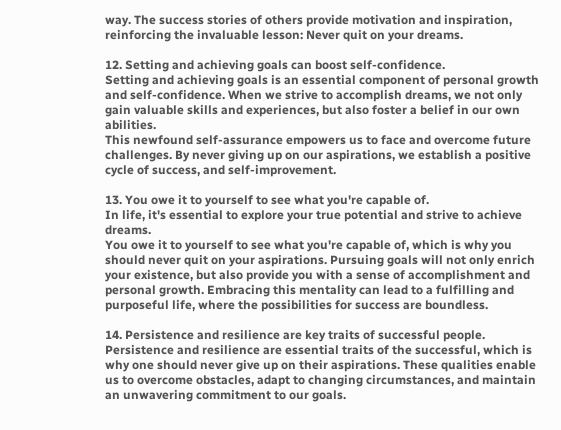way. The success stories of others provide motivation and inspiration, reinforcing the invaluable lesson: Never quit on your dreams.

12. Setting and achieving goals can boost self-confidence.
Setting and achieving goals is an essential component of personal growth and self-confidence. When we strive to accomplish dreams, we not only gain valuable skills and experiences, but also foster a belief in our own abilities.
This newfound self-assurance empowers us to face and overcome future challenges. By never giving up on our aspirations, we establish a positive cycle of success, and self-improvement.

13. You owe it to yourself to see what you're capable of.
In life, it's essential to explore your true potential and strive to achieve dreams.
You owe it to yourself to see what you're capable of, which is why you should never quit on your aspirations. Pursuing goals will not only enrich your existence, but also provide you with a sense of accomplishment and personal growth. Embracing this mentality can lead to a fulfilling and purposeful life, where the possibilities for success are boundless.

14. Persistence and resilience are key traits of successful people.
Persistence and resilience are essential traits of the successful, which is why one should never give up on their aspirations. These qualities enable us to overcome obstacles, adapt to changing circumstances, and maintain an unwavering commitment to our goals.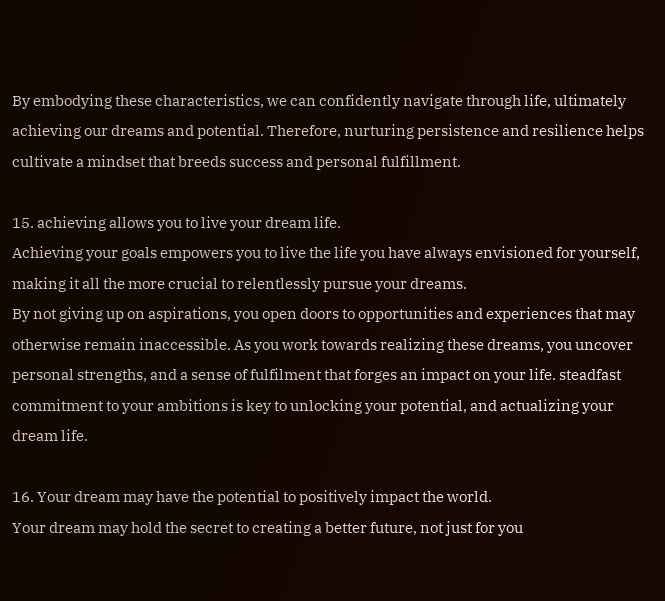By embodying these characteristics, we can confidently navigate through life, ultimately achieving our dreams and potential. Therefore, nurturing persistence and resilience helps cultivate a mindset that breeds success and personal fulfillment.

15. achieving allows you to live your dream life.
Achieving your goals empowers you to live the life you have always envisioned for yourself, making it all the more crucial to relentlessly pursue your dreams.
By not giving up on aspirations, you open doors to opportunities and experiences that may otherwise remain inaccessible. As you work towards realizing these dreams, you uncover personal strengths, and a sense of fulfilment that forges an impact on your life. steadfast commitment to your ambitions is key to unlocking your potential, and actualizing your dream life.

16. Your dream may have the potential to positively impact the world.
Your dream may hold the secret to creating a better future, not just for you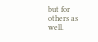but for others as well.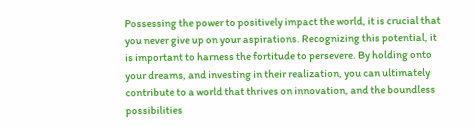Possessing the power to positively impact the world, it is crucial that you never give up on your aspirations. Recognizing this potential, it is important to harness the fortitude to persevere. By holding onto your dreams, and investing in their realization, you can ultimately contribute to a world that thrives on innovation, and the boundless possibilities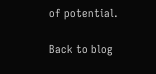of potential.

Back to blog